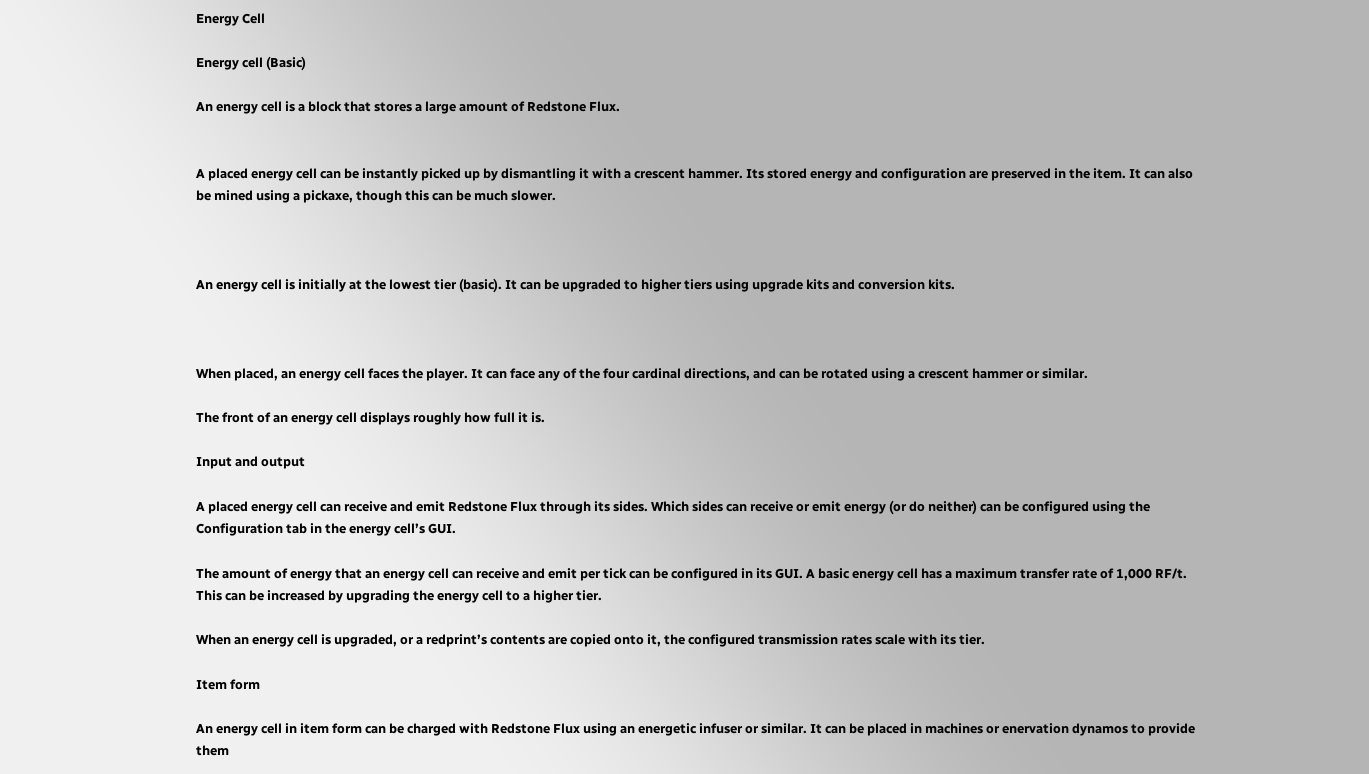Energy Cell

Energy cell (Basic)

An energy cell is a block that stores a large amount of Redstone Flux.


A placed energy cell can be instantly picked up by dismantling it with a crescent hammer. Its stored energy and configuration are preserved in the item. It can also be mined using a pickaxe, though this can be much slower.



An energy cell is initially at the lowest tier (basic). It can be upgraded to higher tiers using upgrade kits and conversion kits.



When placed, an energy cell faces the player. It can face any of the four cardinal directions, and can be rotated using a crescent hammer or similar.

The front of an energy cell displays roughly how full it is.

Input and output

A placed energy cell can receive and emit Redstone Flux through its sides. Which sides can receive or emit energy (or do neither) can be configured using the Configuration tab in the energy cell’s GUI.

The amount of energy that an energy cell can receive and emit per tick can be configured in its GUI. A basic energy cell has a maximum transfer rate of 1,000 RF/t. This can be increased by upgrading the energy cell to a higher tier.

When an energy cell is upgraded, or a redprint’s contents are copied onto it, the configured transmission rates scale with its tier.

Item form

An energy cell in item form can be charged with Redstone Flux using an energetic infuser or similar. It can be placed in machines or enervation dynamos to provide them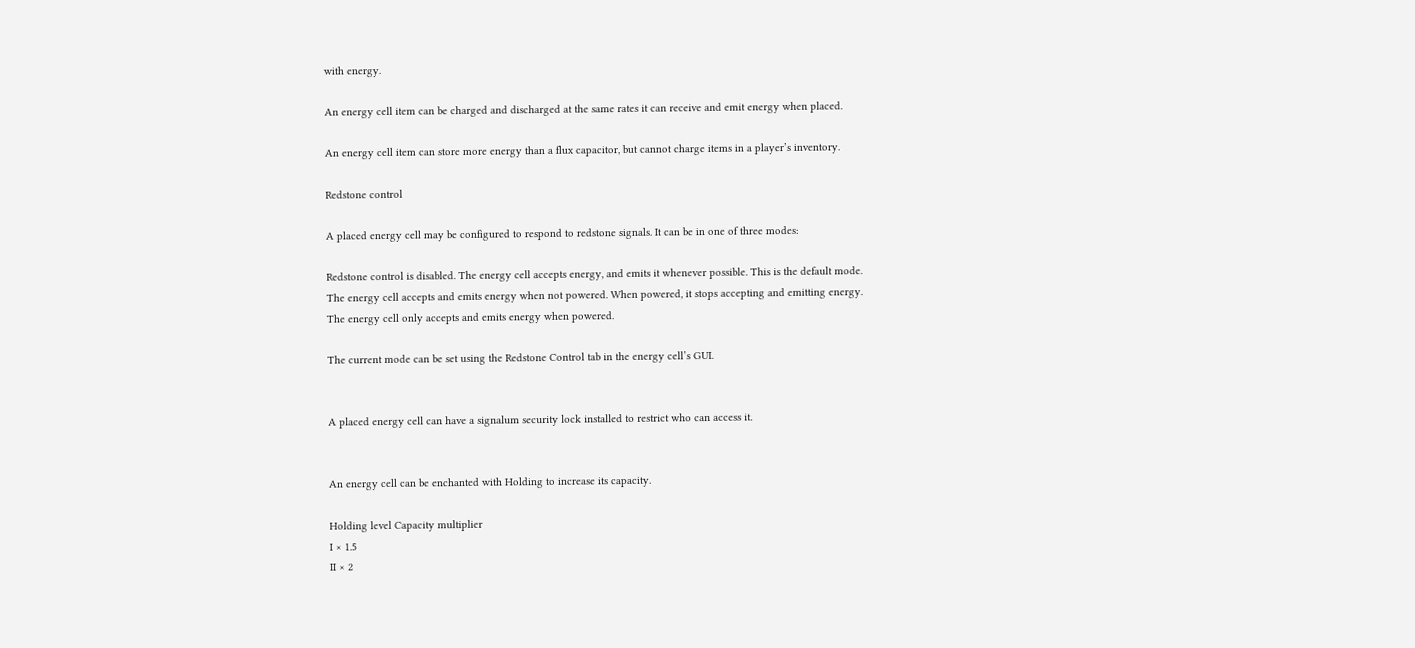with energy.

An energy cell item can be charged and discharged at the same rates it can receive and emit energy when placed.

An energy cell item can store more energy than a flux capacitor, but cannot charge items in a player’s inventory.

Redstone control

A placed energy cell may be configured to respond to redstone signals. It can be in one of three modes:

Redstone control is disabled. The energy cell accepts energy, and emits it whenever possible. This is the default mode.
The energy cell accepts and emits energy when not powered. When powered, it stops accepting and emitting energy.
The energy cell only accepts and emits energy when powered.

The current mode can be set using the Redstone Control tab in the energy cell’s GUI.


A placed energy cell can have a signalum security lock installed to restrict who can access it.


An energy cell can be enchanted with Holding to increase its capacity.

Holding level Capacity multiplier
I × 1.5
II × 2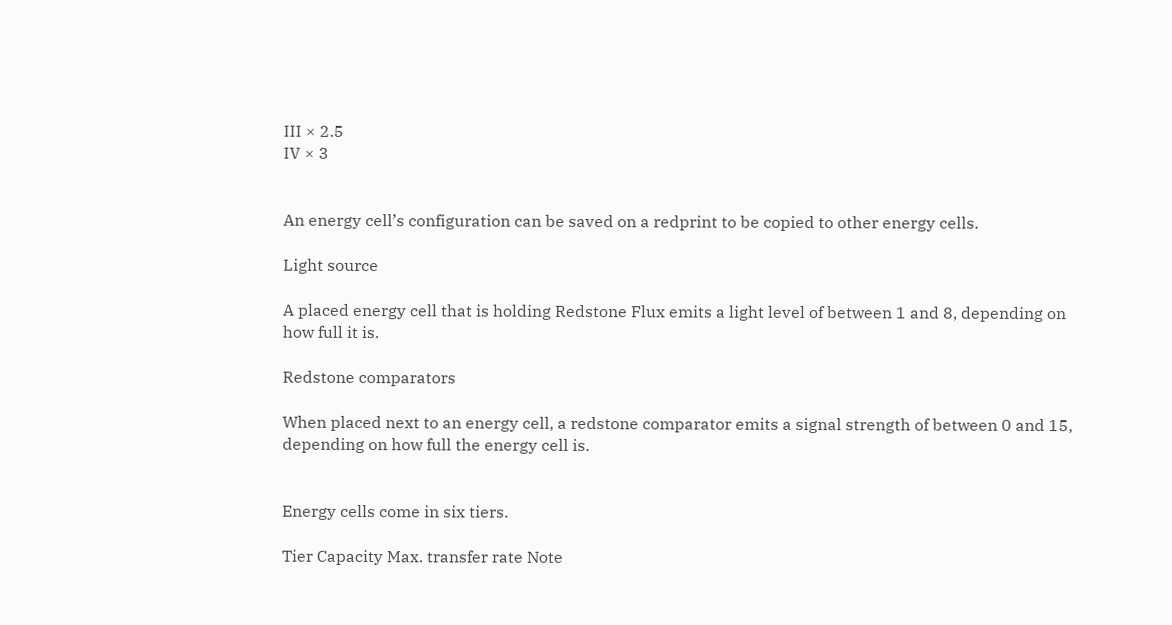III × 2.5
IV × 3


An energy cell’s configuration can be saved on a redprint to be copied to other energy cells.

Light source

A placed energy cell that is holding Redstone Flux emits a light level of between 1 and 8, depending on how full it is.

Redstone comparators

When placed next to an energy cell, a redstone comparator emits a signal strength of between 0 and 15, depending on how full the energy cell is.


Energy cells come in six tiers.

Tier Capacity Max. transfer rate Note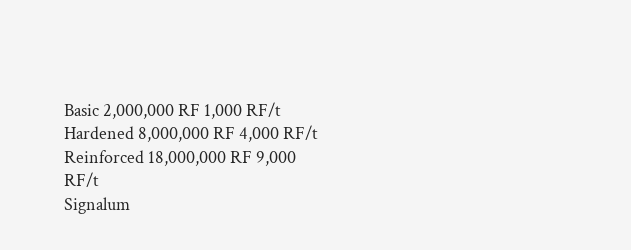Basic 2,000,000 RF 1,000 RF/t
Hardened 8,000,000 RF 4,000 RF/t
Reinforced 18,000,000 RF 9,000 RF/t
Signalum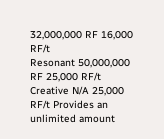32,000,000 RF 16,000 RF/t
Resonant 50,000,000 RF 25,000 RF/t
Creative N/A 25,000 RF/t Provides an unlimited amount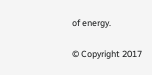of energy.

© Copyright 2017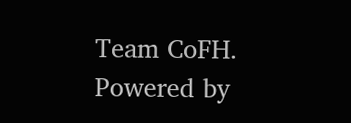Team CoFH. Powered by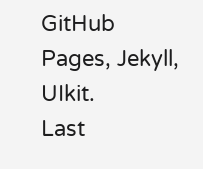GitHub Pages, Jekyll, UIkit.
Last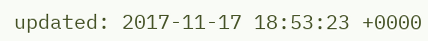updated: 2017-11-17 18:53:23 +0000